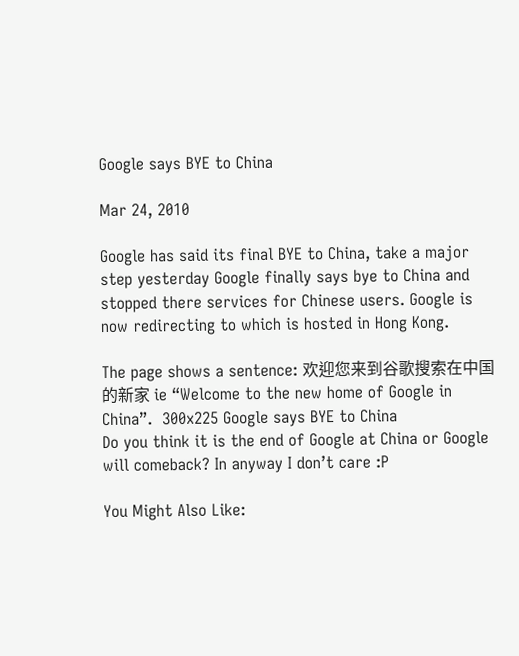Google says BYE to China

Mar 24, 2010

Google has said its final BYE to China, take a major step yesterday Google finally says bye to China and stopped there services for Chinese users. Google is now redirecting to which is hosted in Hong Kong.

The page shows a sentence: 欢迎您来到谷歌搜索在中国的新家 ie “Welcome to the new home of Google in China”.  300x225 Google says BYE to China
Do you think it is the end of Google at China or Google will comeback? In anyway I don’t care :P

You Might Also Like: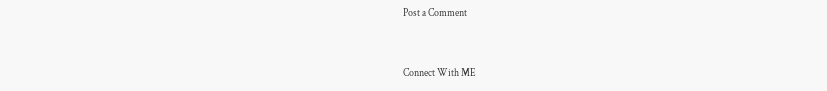Post a Comment


Connect With ME